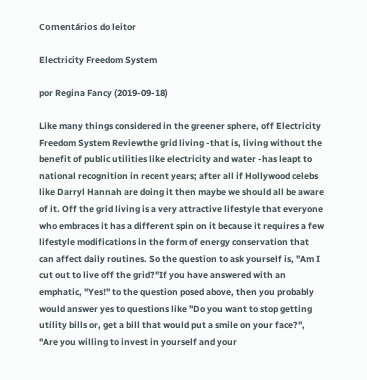Comentários do leitor

Electricity Freedom System

por Regina Fancy (2019-09-18)

Like many things considered in the greener sphere, off Electricity Freedom System Reviewthe grid living -that is, living without the benefit of public utilities like electricity and water -has leapt to national recognition in recent years; after all if Hollywood celebs like Darryl Hannah are doing it then maybe we should all be aware of it. Off the grid living is a very attractive lifestyle that everyone who embraces it has a different spin on it because it requires a few lifestyle modifications in the form of energy conservation that can affect daily routines. So the question to ask yourself is, "Am I cut out to live off the grid?"If you have answered with an emphatic, "Yes!" to the question posed above, then you probably would answer yes to questions like "Do you want to stop getting utility bills or, get a bill that would put a smile on your face?", "Are you willing to invest in yourself and your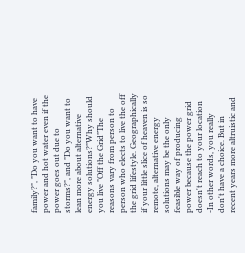family?", "Do you want to have power and hot water even if the power goes out due to storms?", and "Do you want to lean more about alternative energy solutions?"Why should you live "Off the Grid"The reasons vary from person to person who elects to live the off the grid lifestyle. Geographically if your little slice of heaven is so remote, alternative energy solutions may be the only feasible way of producing power because the power grid doesn't reach to your location -In other words, you really don't have a choice. But in recent years more altruistic and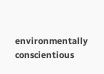environmentally conscientious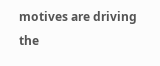motives are driving the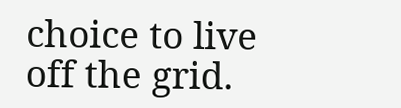choice to live off the grid.